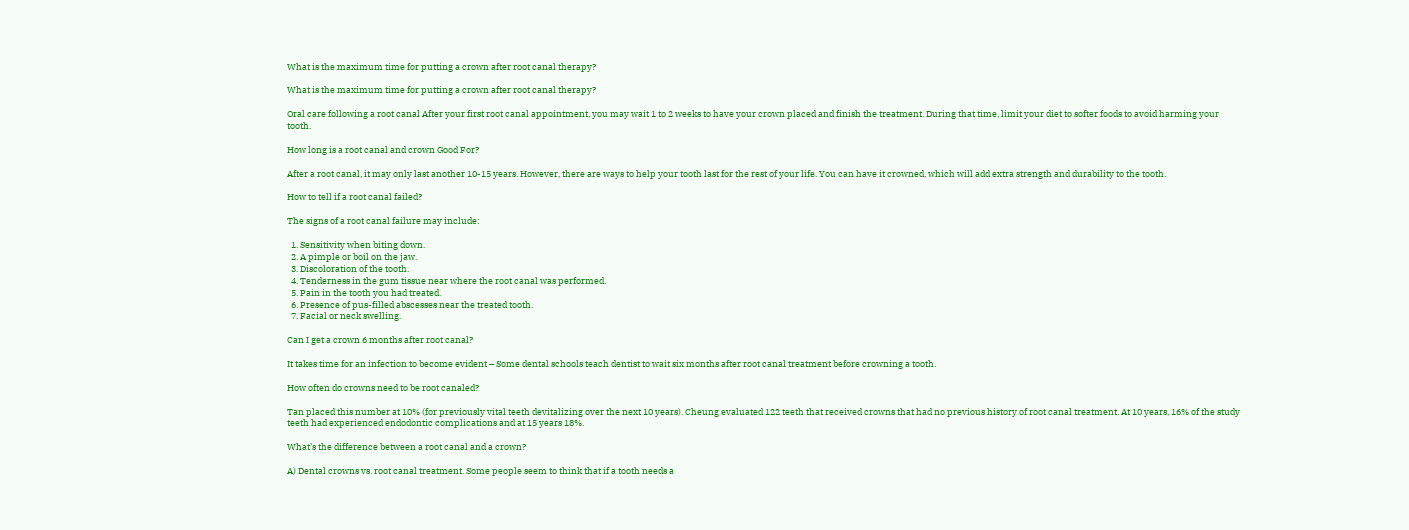What is the maximum time for putting a crown after root canal therapy?

What is the maximum time for putting a crown after root canal therapy?

Oral care following a root canal After your first root canal appointment, you may wait 1 to 2 weeks to have your crown placed and finish the treatment. During that time, limit your diet to softer foods to avoid harming your tooth.

How long is a root canal and crown Good For?

After a root canal, it may only last another 10-15 years. However, there are ways to help your tooth last for the rest of your life. You can have it crowned, which will add extra strength and durability to the tooth.

How to tell if a root canal failed?

The signs of a root canal failure may include:

  1. Sensitivity when biting down.
  2. A pimple or boil on the jaw.
  3. Discoloration of the tooth.
  4. Tenderness in the gum tissue near where the root canal was performed.
  5. Pain in the tooth you had treated.
  6. Presence of pus-filled abscesses near the treated tooth.
  7. Facial or neck swelling.

Can I get a crown 6 months after root canal?

It takes time for an infection to become evident – Some dental schools teach dentist to wait six months after root canal treatment before crowning a tooth.

How often do crowns need to be root canaled?

Tan placed this number at 10% (for previously vital teeth devitalizing over the next 10 years). Cheung evaluated 122 teeth that received crowns that had no previous history of root canal treatment. At 10 years, 16% of the study teeth had experienced endodontic complications and at 15 years 18%.

What’s the difference between a root canal and a crown?

A) Dental crowns vs. root canal treatment. Some people seem to think that if a tooth needs a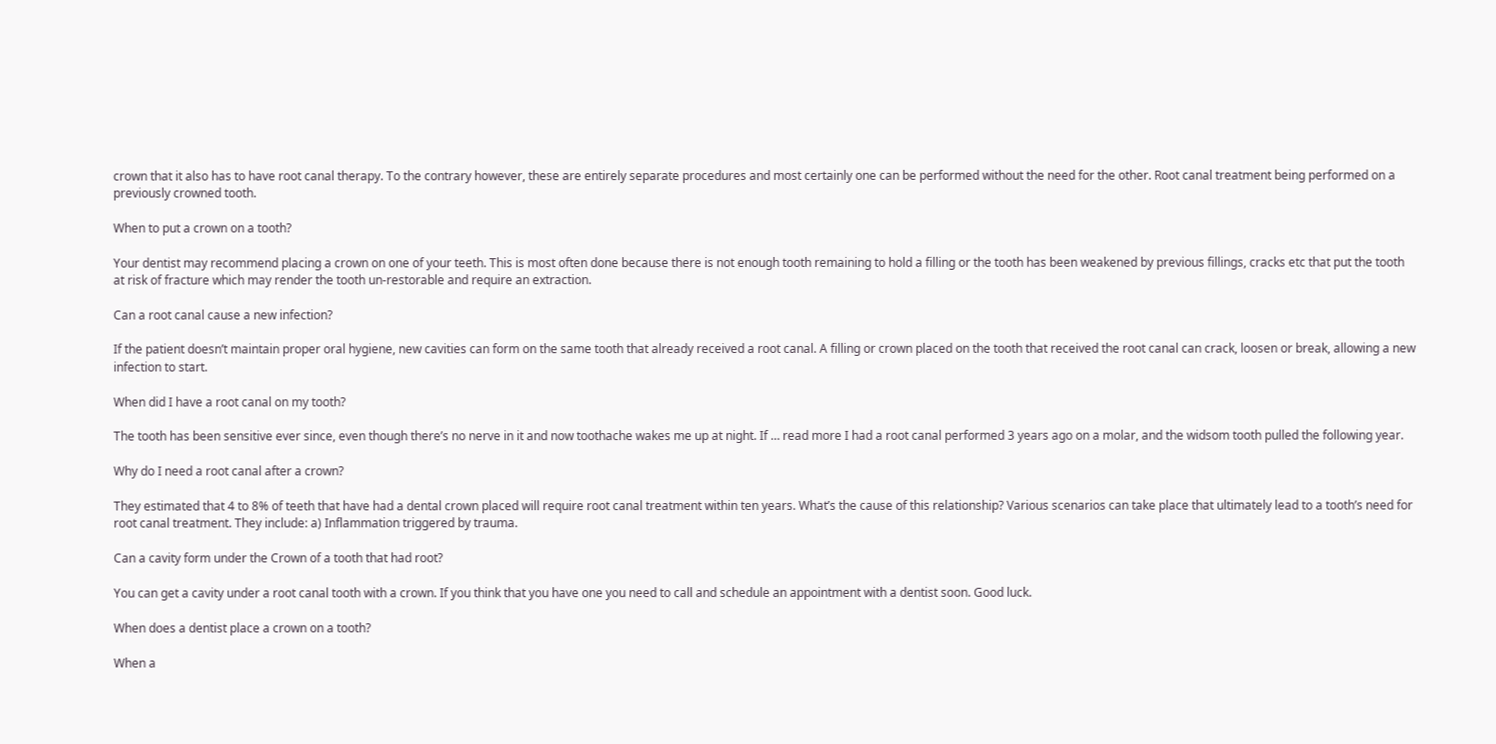crown that it also has to have root canal therapy. To the contrary however, these are entirely separate procedures and most certainly one can be performed without the need for the other. Root canal treatment being performed on a previously crowned tooth.

When to put a crown on a tooth?

Your dentist may recommend placing a crown on one of your teeth. This is most often done because there is not enough tooth remaining to hold a filling or the tooth has been weakened by previous fillings, cracks etc that put the tooth at risk of fracture which may render the tooth un-restorable and require an extraction.

Can a root canal cause a new infection?

If the patient doesn’t maintain proper oral hygiene, new cavities can form on the same tooth that already received a root canal. A filling or crown placed on the tooth that received the root canal can crack, loosen or break, allowing a new infection to start.

When did I have a root canal on my tooth?

The tooth has been sensitive ever since, even though there’s no nerve in it and now toothache wakes me up at night. If … read more I had a root canal performed 3 years ago on a molar, and the widsom tooth pulled the following year.

Why do I need a root canal after a crown?

They estimated that 4 to 8% of teeth that have had a dental crown placed will require root canal treatment within ten years. What’s the cause of this relationship? Various scenarios can take place that ultimately lead to a tooth’s need for root canal treatment. They include: a) Inflammation triggered by trauma.

Can a cavity form under the Crown of a tooth that had root?

You can get a cavity under a root canal tooth with a crown. If you think that you have one you need to call and schedule an appointment with a dentist soon. Good luck.

When does a dentist place a crown on a tooth?

When a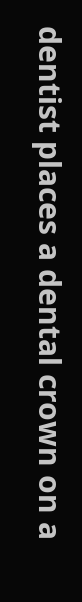dentist places a dental crown on a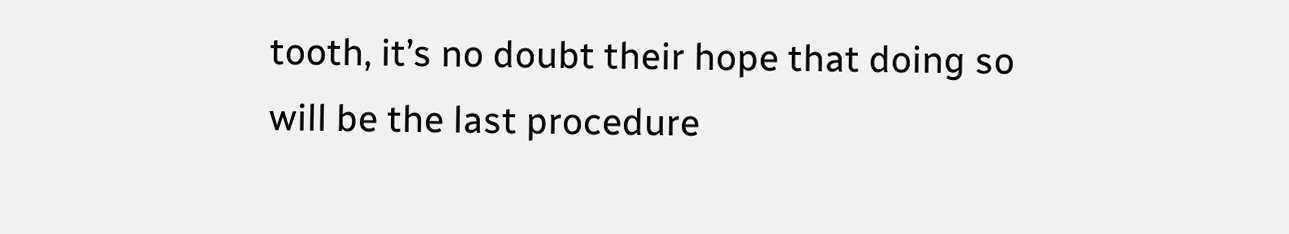tooth, it’s no doubt their hope that doing so will be the last procedure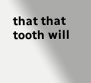that that tooth will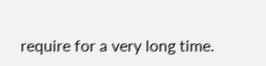require for a very long time.